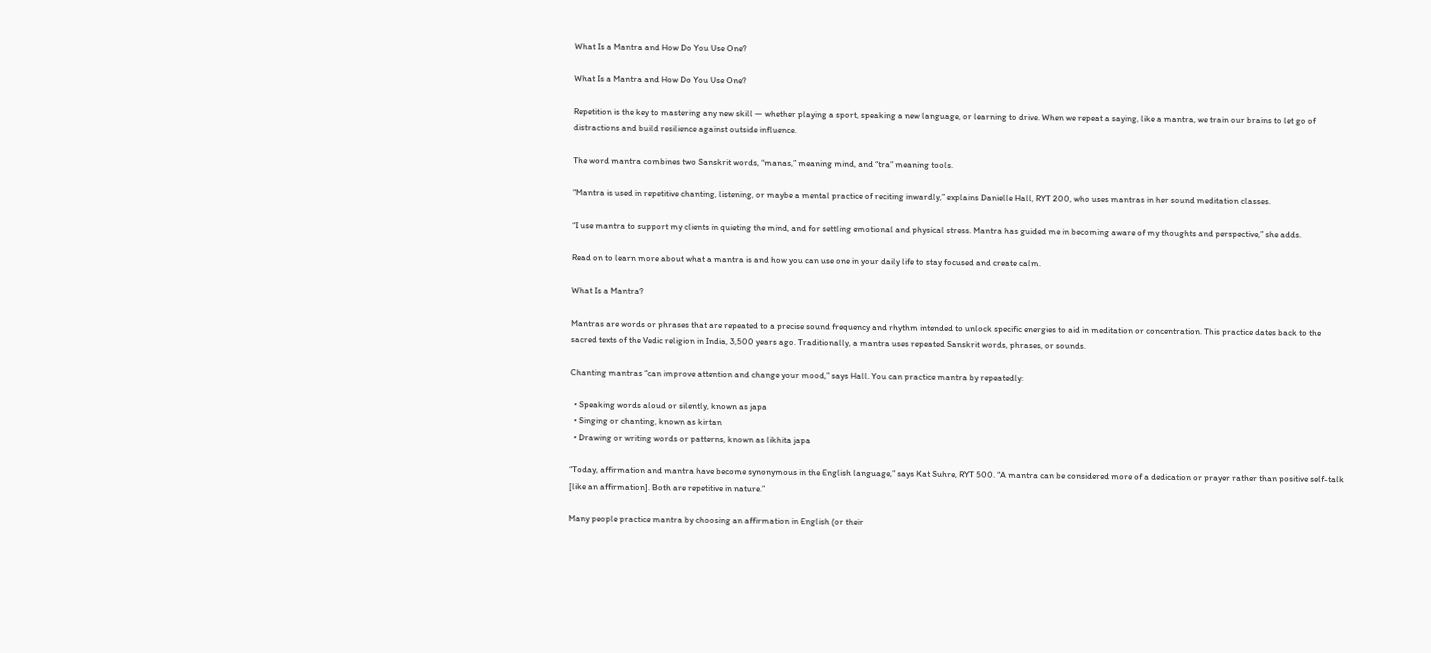What Is a Mantra and How Do You Use One?

What Is a Mantra and How Do You Use One?

Repetition is the key to mastering any new skill — whether playing a sport, speaking a new language, or learning to drive. When we repeat a saying, like a mantra, we train our brains to let go of distractions and build resilience against outside influence.

The word mantra combines two Sanskrit words, “manas,” meaning mind, and “tra” meaning tools.

“Mantra is used in repetitive chanting, listening, or maybe a mental practice of reciting inwardly,” explains Danielle Hall, RYT 200, who uses mantras in her sound meditation classes.

“I use mantra to support my clients in quieting the mind, and for settling emotional and physical stress. Mantra has guided me in becoming aware of my thoughts and perspective,” she adds.

Read on to learn more about what a mantra is and how you can use one in your daily life to stay focused and create calm.

What Is a Mantra?

Mantras are words or phrases that are repeated to a precise sound frequency and rhythm intended to unlock specific energies to aid in meditation or concentration. This practice dates back to the sacred texts of the Vedic religion in India, 3,500 years ago. Traditionally, a mantra uses repeated Sanskrit words, phrases, or sounds.

Chanting mantras “can improve attention and change your mood,” says Hall. You can practice mantra by repeatedly:

  • Speaking words aloud or silently, known as japa
  • Singing or chanting, known as kirtan
  • Drawing or writing words or patterns, known as likhita japa

“Today, affirmation and mantra have become synonymous in the English language,” says Kat Suhre, RYT 500. “A mantra can be considered more of a dedication or prayer rather than positive self-talk [like an affirmation]. Both are repetitive in nature.”

Many people practice mantra by choosing an affirmation in English (or their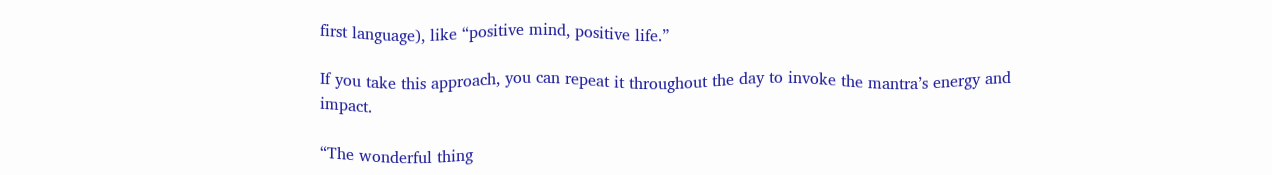first language), like “positive mind, positive life.”

If you take this approach, you can repeat it throughout the day to invoke the mantra’s energy and impact.

“The wonderful thing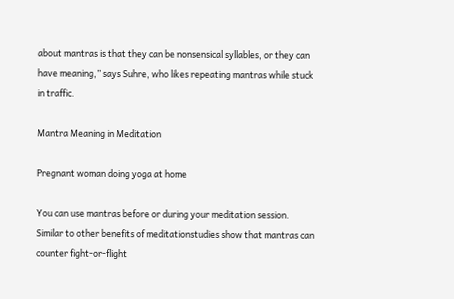about mantras is that they can be nonsensical syllables, or they can have meaning,” says Suhre, who likes repeating mantras while stuck in traffic.

Mantra Meaning in Meditation

Pregnant woman doing yoga at home

You can use mantras before or during your meditation session. Similar to other benefits of meditationstudies show that mantras can counter fight-or-flight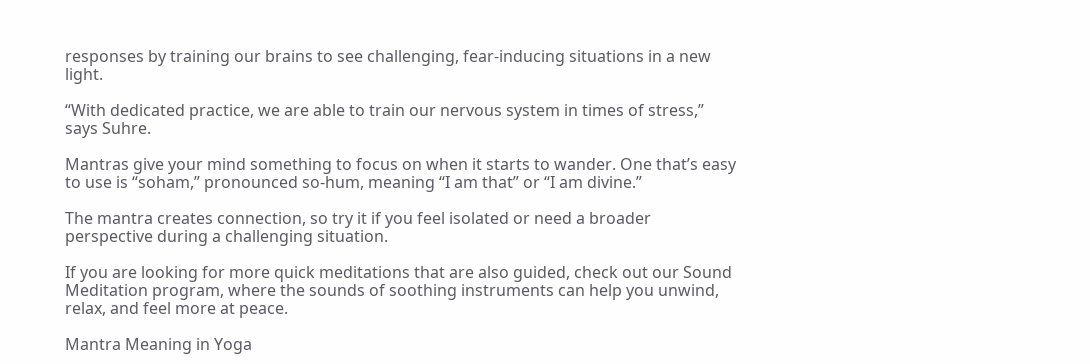responses by training our brains to see challenging, fear-inducing situations in a new light.

“With dedicated practice, we are able to train our nervous system in times of stress,” says Suhre.

Mantras give your mind something to focus on when it starts to wander. One that’s easy to use is “soham,” pronounced so-hum, meaning “I am that” or “I am divine.”

The mantra creates connection, so try it if you feel isolated or need a broader perspective during a challenging situation.

If you are looking for more quick meditations that are also guided, check out our Sound Meditation program, where the sounds of soothing instruments can help you unwind, relax, and feel more at peace.

Mantra Meaning in Yoga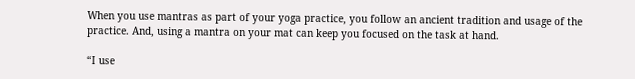When you use mantras as part of your yoga practice, you follow an ancient tradition and usage of the practice. And, using a mantra on your mat can keep you focused on the task at hand.

“I use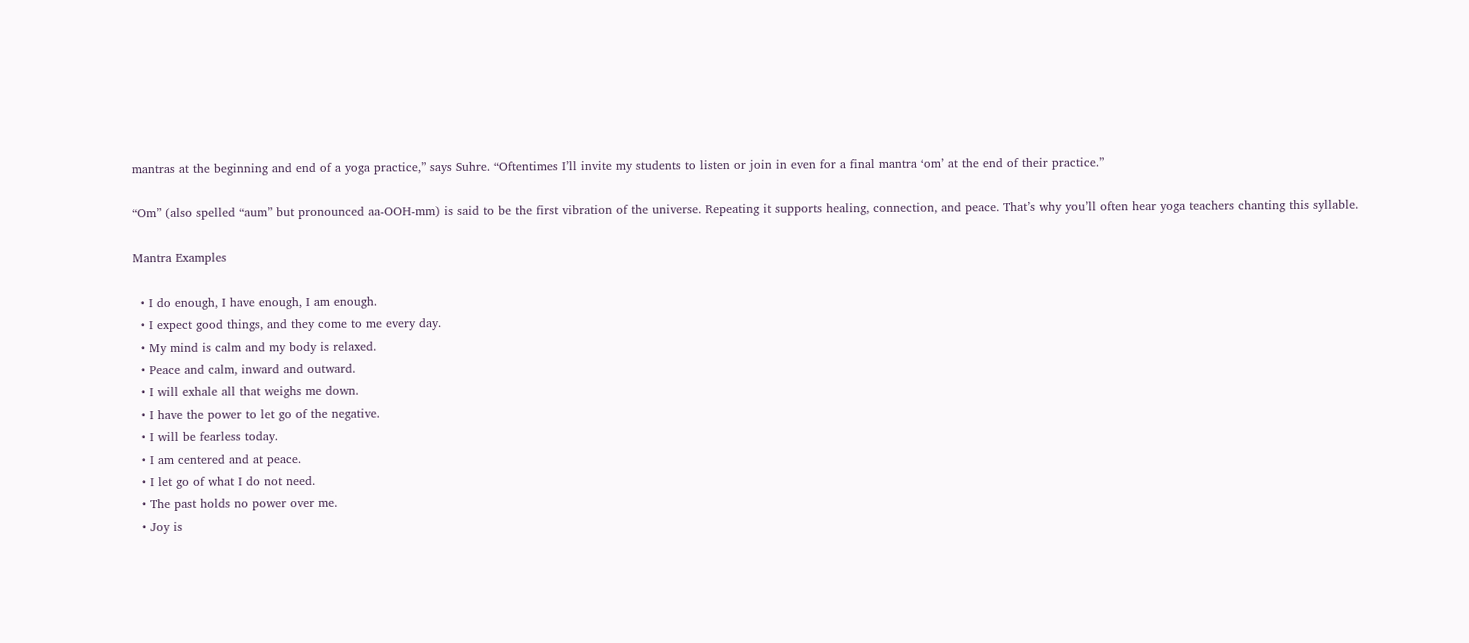mantras at the beginning and end of a yoga practice,” says Suhre. “Oftentimes I’ll invite my students to listen or join in even for a final mantra ‘om’ at the end of their practice.”

“Om” (also spelled “aum” but pronounced aa-OOH-mm) is said to be the first vibration of the universe. Repeating it supports healing, connection, and peace. That’s why you’ll often hear yoga teachers chanting this syllable.

Mantra Examples

  • I do enough, I have enough, I am enough.
  • I expect good things, and they come to me every day.
  • My mind is calm and my body is relaxed.
  • Peace and calm, inward and outward.
  • I will exhale all that weighs me down.
  • I have the power to let go of the negative.
  • I will be fearless today.
  • I am centered and at peace.
  • I let go of what I do not need.
  • The past holds no power over me.
  • Joy is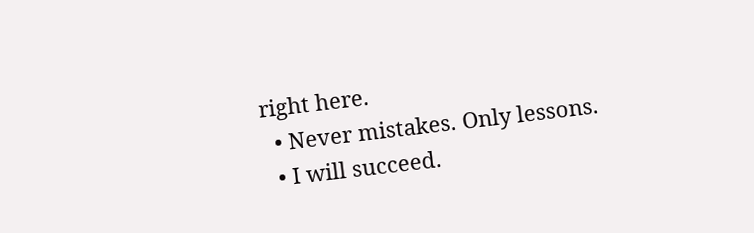right here.
  • Never mistakes. Only lessons.
  • I will succeed.